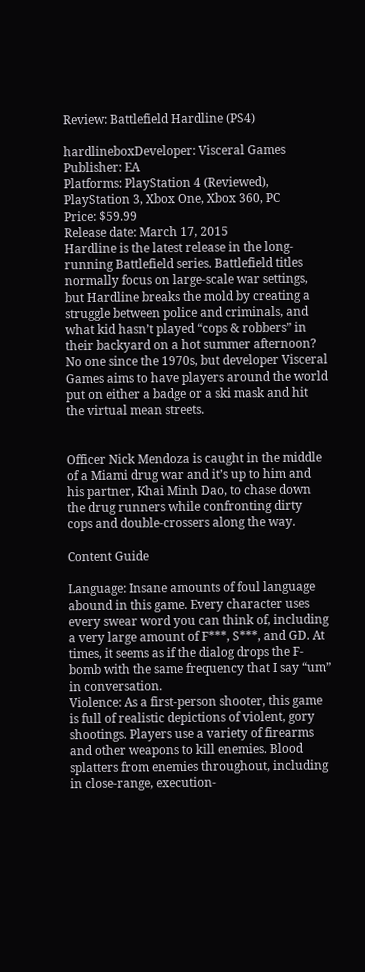Review: Battlefield Hardline (PS4)

hardlineboxDeveloper: Visceral Games
Publisher: EA
Platforms: PlayStation 4 (Reviewed), PlayStation 3, Xbox One, Xbox 360, PC
Price: $59.99
Release date: March 17, 2015
Hardline is the latest release in the long-running Battlefield series. Battlefield titles normally focus on large-scale war settings, but Hardline breaks the mold by creating a struggle between police and criminals, and what kid hasn’t played “cops & robbers” in their backyard on a hot summer afternoon? No one since the 1970s, but developer Visceral Games aims to have players around the world put on either a badge or a ski mask and hit the virtual mean streets.


Officer Nick Mendoza is caught in the middle of a Miami drug war and it’s up to him and his partner, Khai Minh Dao, to chase down the drug runners while confronting dirty cops and double-crossers along the way.

Content Guide

Language: Insane amounts of foul language abound in this game. Every character uses every swear word you can think of, including a very large amount of F***, S***, and GD. At times, it seems as if the dialog drops the F-bomb with the same frequency that I say “um” in conversation.
Violence: As a first-person shooter, this game is full of realistic depictions of violent, gory shootings. Players use a variety of firearms and other weapons to kill enemies. Blood splatters from enemies throughout, including in close-range, execution-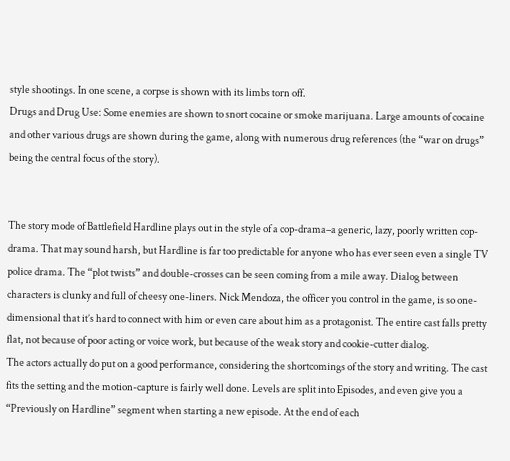style shootings. In one scene, a corpse is shown with its limbs torn off.
Drugs and Drug Use: Some enemies are shown to snort cocaine or smoke marijuana. Large amounts of cocaine and other various drugs are shown during the game, along with numerous drug references (the “war on drugs” being the central focus of the story).


The story mode of Battlefield Hardline plays out in the style of a cop-drama–a generic, lazy, poorly written cop-drama. That may sound harsh, but Hardline is far too predictable for anyone who has ever seen even a single TV police drama. The “plot twists” and double-crosses can be seen coming from a mile away. Dialog between characters is clunky and full of cheesy one-liners. Nick Mendoza, the officer you control in the game, is so one-dimensional that it’s hard to connect with him or even care about him as a protagonist. The entire cast falls pretty flat, not because of poor acting or voice work, but because of the weak story and cookie-cutter dialog.
The actors actually do put on a good performance, considering the shortcomings of the story and writing. The cast fits the setting and the motion-capture is fairly well done. Levels are split into Episodes, and even give you a “Previously on Hardline” segment when starting a new episode. At the end of each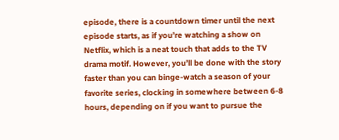episode, there is a countdown timer until the next episode starts, as if you’re watching a show on Netflix, which is a neat touch that adds to the TV drama motif. However, you’ll be done with the story faster than you can binge-watch a season of your favorite series, clocking in somewhere between 6-8 hours, depending on if you want to pursue the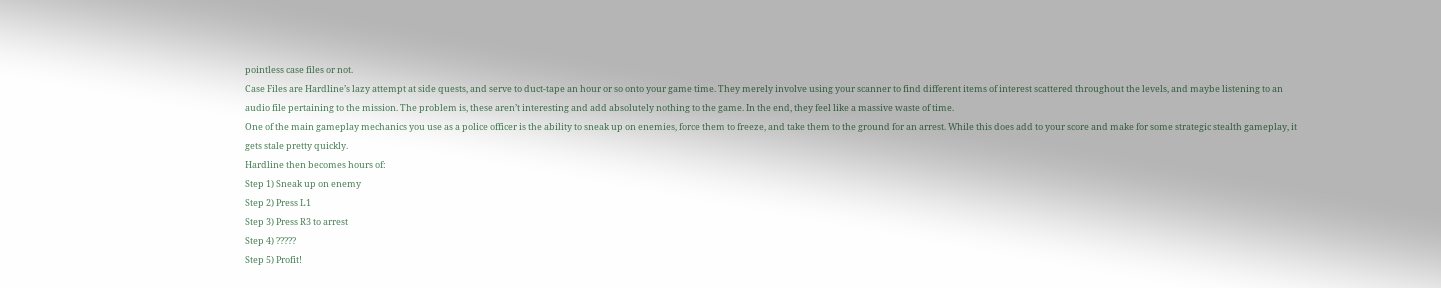pointless case files or not.
Case Files are Hardline’s lazy attempt at side quests, and serve to duct-tape an hour or so onto your game time. They merely involve using your scanner to find different items of interest scattered throughout the levels, and maybe listening to an audio file pertaining to the mission. The problem is, these aren’t interesting and add absolutely nothing to the game. In the end, they feel like a massive waste of time.
One of the main gameplay mechanics you use as a police officer is the ability to sneak up on enemies, force them to freeze, and take them to the ground for an arrest. While this does add to your score and make for some strategic stealth gameplay, it gets stale pretty quickly.
Hardline then becomes hours of:
Step 1) Sneak up on enemy
Step 2) Press L1
Step 3) Press R3 to arrest
Step 4) ?????
Step 5) Profit!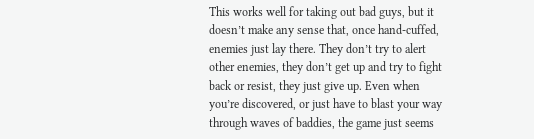This works well for taking out bad guys, but it doesn’t make any sense that, once hand-cuffed, enemies just lay there. They don’t try to alert other enemies, they don’t get up and try to fight back or resist, they just give up. Even when you’re discovered, or just have to blast your way through waves of baddies, the game just seems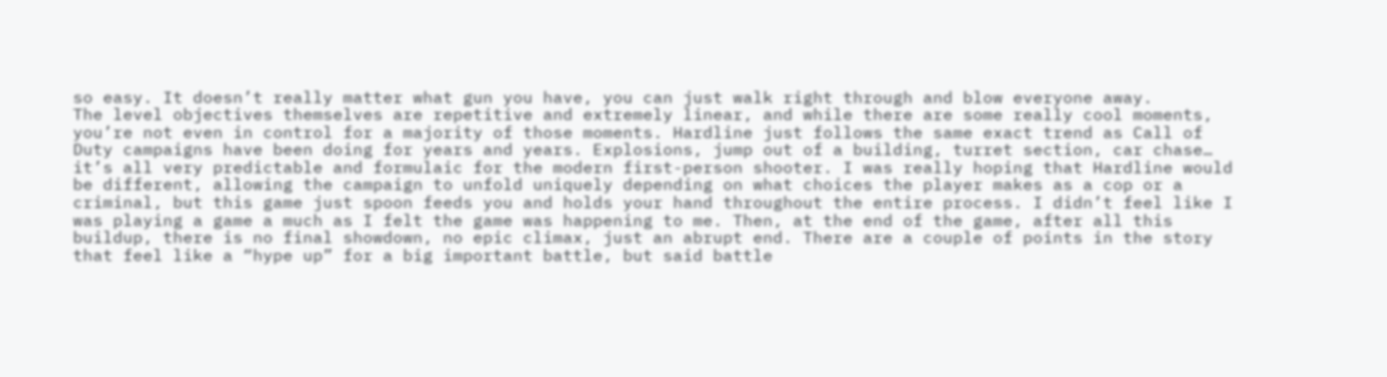so easy. It doesn’t really matter what gun you have, you can just walk right through and blow everyone away.
The level objectives themselves are repetitive and extremely linear, and while there are some really cool moments, you’re not even in control for a majority of those moments. Hardline just follows the same exact trend as Call of Duty campaigns have been doing for years and years. Explosions, jump out of a building, turret section, car chase… it’s all very predictable and formulaic for the modern first-person shooter. I was really hoping that Hardline would be different, allowing the campaign to unfold uniquely depending on what choices the player makes as a cop or a criminal, but this game just spoon feeds you and holds your hand throughout the entire process. I didn’t feel like I was playing a game a much as I felt the game was happening to me. Then, at the end of the game, after all this buildup, there is no final showdown, no epic climax, just an abrupt end. There are a couple of points in the story that feel like a “hype up” for a big important battle, but said battle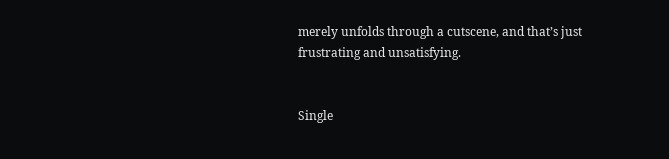merely unfolds through a cutscene, and that’s just frustrating and unsatisfying.


Single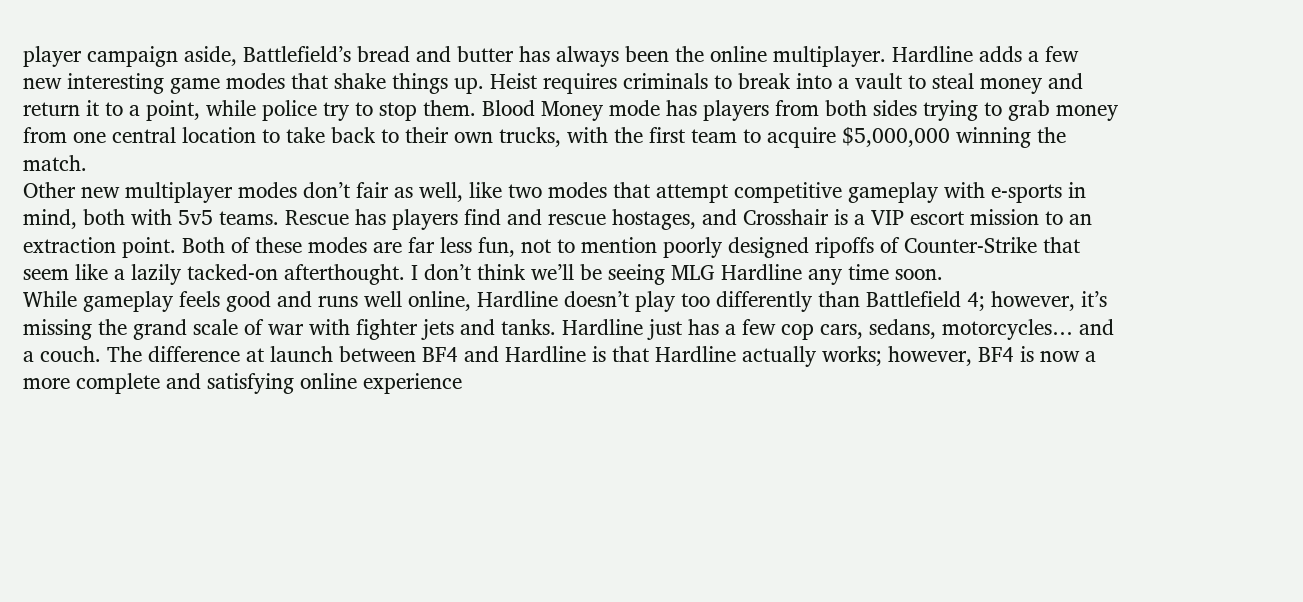player campaign aside, Battlefield’s bread and butter has always been the online multiplayer. Hardline adds a few new interesting game modes that shake things up. Heist requires criminals to break into a vault to steal money and return it to a point, while police try to stop them. Blood Money mode has players from both sides trying to grab money from one central location to take back to their own trucks, with the first team to acquire $5,000,000 winning the match.
Other new multiplayer modes don’t fair as well, like two modes that attempt competitive gameplay with e-sports in mind, both with 5v5 teams. Rescue has players find and rescue hostages, and Crosshair is a VIP escort mission to an extraction point. Both of these modes are far less fun, not to mention poorly designed ripoffs of Counter-Strike that seem like a lazily tacked-on afterthought. I don’t think we’ll be seeing MLG Hardline any time soon.
While gameplay feels good and runs well online, Hardline doesn’t play too differently than Battlefield 4; however, it’s missing the grand scale of war with fighter jets and tanks. Hardline just has a few cop cars, sedans, motorcycles… and a couch. The difference at launch between BF4 and Hardline is that Hardline actually works; however, BF4 is now a more complete and satisfying online experience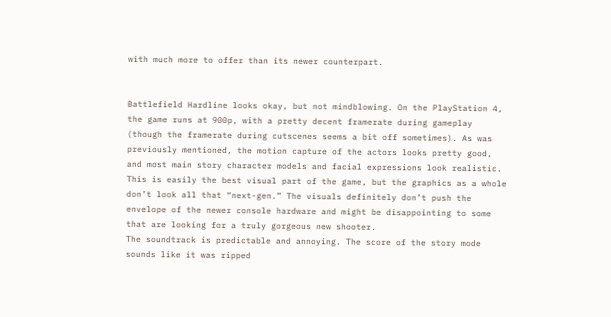with much more to offer than its newer counterpart.


Battlefield Hardline looks okay, but not mindblowing. On the PlayStation 4, the game runs at 900p, with a pretty decent framerate during gameplay (though the framerate during cutscenes seems a bit off sometimes). As was previously mentioned, the motion capture of the actors looks pretty good, and most main story character models and facial expressions look realistic. This is easily the best visual part of the game, but the graphics as a whole don’t look all that “next-gen.” The visuals definitely don’t push the envelope of the newer console hardware and might be disappointing to some that are looking for a truly gorgeous new shooter.
The soundtrack is predictable and annoying. The score of the story mode sounds like it was ripped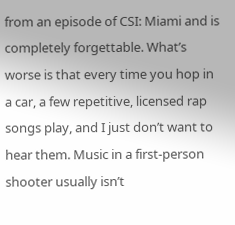from an episode of CSI: Miami and is completely forgettable. What’s worse is that every time you hop in a car, a few repetitive, licensed rap songs play, and I just don’t want to hear them. Music in a first-person shooter usually isn’t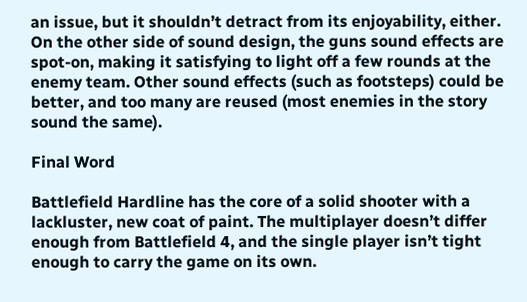an issue, but it shouldn’t detract from its enjoyability, either. On the other side of sound design, the guns sound effects are spot-on, making it satisfying to light off a few rounds at the enemy team. Other sound effects (such as footsteps) could be better, and too many are reused (most enemies in the story sound the same).

Final Word

Battlefield Hardline has the core of a solid shooter with a lackluster, new coat of paint. The multiplayer doesn’t differ enough from Battlefield 4, and the single player isn’t tight enough to carry the game on its own.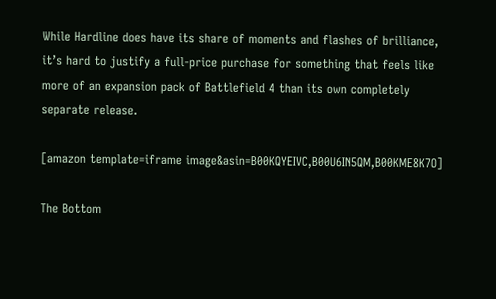While Hardline does have its share of moments and flashes of brilliance, it’s hard to justify a full-price purchase for something that feels like more of an expansion pack of Battlefield 4 than its own completely separate release.

[amazon template=iframe image&asin=B00KQYEIVC,B00U6IN5QM,B00KME8K7O]

The Bottom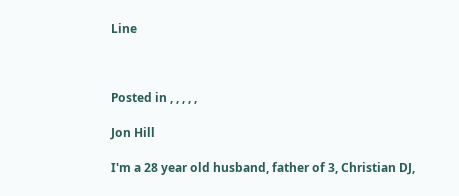Line



Posted in , , , , ,

Jon Hill

I'm a 28 year old husband, father of 3, Christian DJ,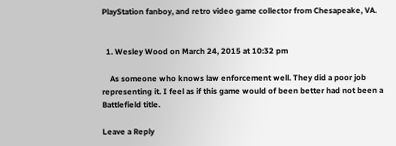PlayStation fanboy, and retro video game collector from Chesapeake, VA.


  1. Wesley Wood on March 24, 2015 at 10:32 pm

    As someone who knows law enforcement well. They did a poor job representing it. I feel as if this game would of been better had not been a Battlefield title.

Leave a Reply